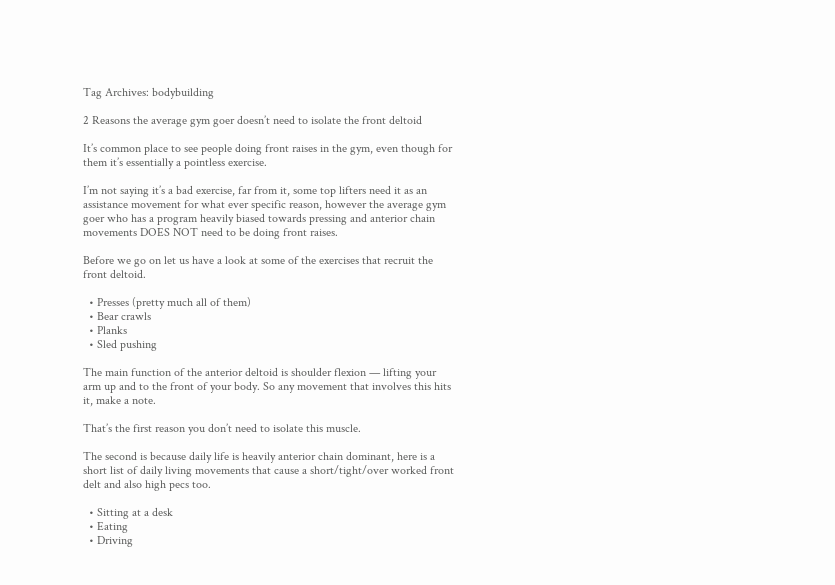Tag Archives: bodybuilding

2 Reasons the average gym goer doesn’t need to isolate the front deltoid

It’s common place to see people doing front raises in the gym, even though for them it’s essentially a pointless exercise.

I’m not saying it’s a bad exercise, far from it, some top lifters need it as an assistance movement for what ever specific reason, however the average gym goer who has a program heavily biased towards pressing and anterior chain movements DOES NOT need to be doing front raises.

Before we go on let us have a look at some of the exercises that recruit the front deltoid.

  • Presses (pretty much all of them)
  • Bear crawls
  • Planks
  • Sled pushing

The main function of the anterior deltoid is shoulder flexion — lifting your arm up and to the front of your body. So any movement that involves this hits it, make a note.

That’s the first reason you don’t need to isolate this muscle.

The second is because daily life is heavily anterior chain dominant, here is a short list of daily living movements that cause a short/tight/over worked front delt and also high pecs too.

  • Sitting at a desk
  • Eating
  • Driving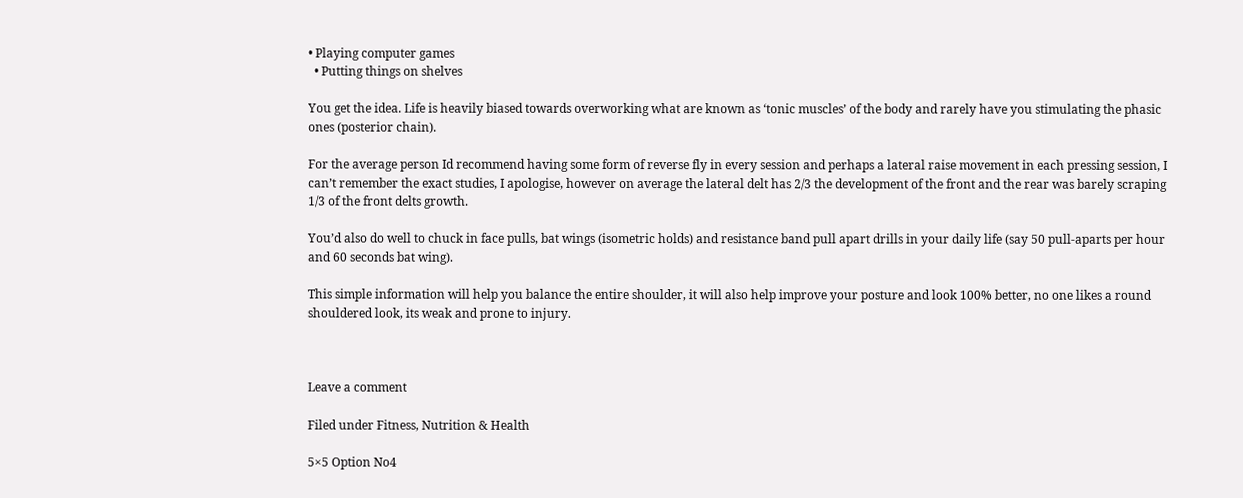• Playing computer games
  • Putting things on shelves

You get the idea. Life is heavily biased towards overworking what are known as ‘tonic muscles’ of the body and rarely have you stimulating the phasic ones (posterior chain).

For the average person Id recommend having some form of reverse fly in every session and perhaps a lateral raise movement in each pressing session, I can’t remember the exact studies, I apologise, however on average the lateral delt has 2/3 the development of the front and the rear was barely scraping 1/3 of the front delts growth.

You’d also do well to chuck in face pulls, bat wings (isometric holds) and resistance band pull apart drills in your daily life (say 50 pull-aparts per hour and 60 seconds bat wing).

This simple information will help you balance the entire shoulder, it will also help improve your posture and look 100% better, no one likes a round shouldered look, its weak and prone to injury.



Leave a comment

Filed under Fitness, Nutrition & Health

5×5 Option No4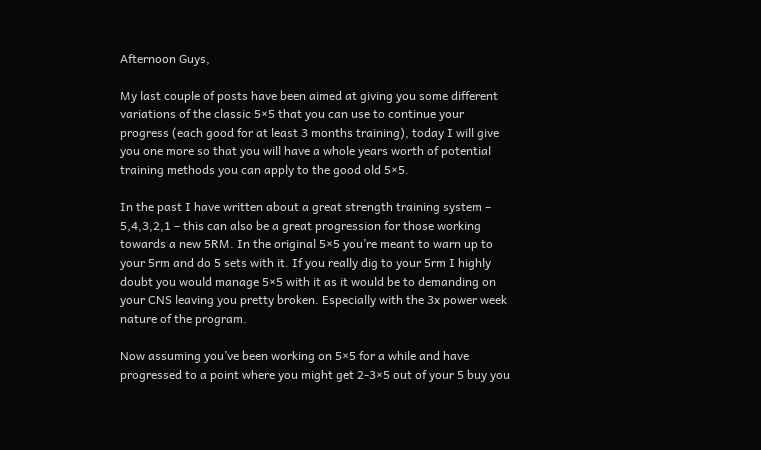Afternoon Guys,

My last couple of posts have been aimed at giving you some different variations of the classic 5×5 that you can use to continue your progress (each good for at least 3 months training), today I will give you one more so that you will have a whole years worth of potential training methods you can apply to the good old 5×5.

In the past I have written about a great strength training system – 5,4,3,2,1 – this can also be a great progression for those working towards a new 5RM. In the original 5×5 you’re meant to warn up to your 5rm and do 5 sets with it. If you really dig to your 5rm I highly doubt you would manage 5×5 with it as it would be to demanding on your CNS leaving you pretty broken. Especially with the 3x power week nature of the program.

Now assuming you’ve been working on 5×5 for a while and have progressed to a point where you might get 2-3×5 out of your 5 buy you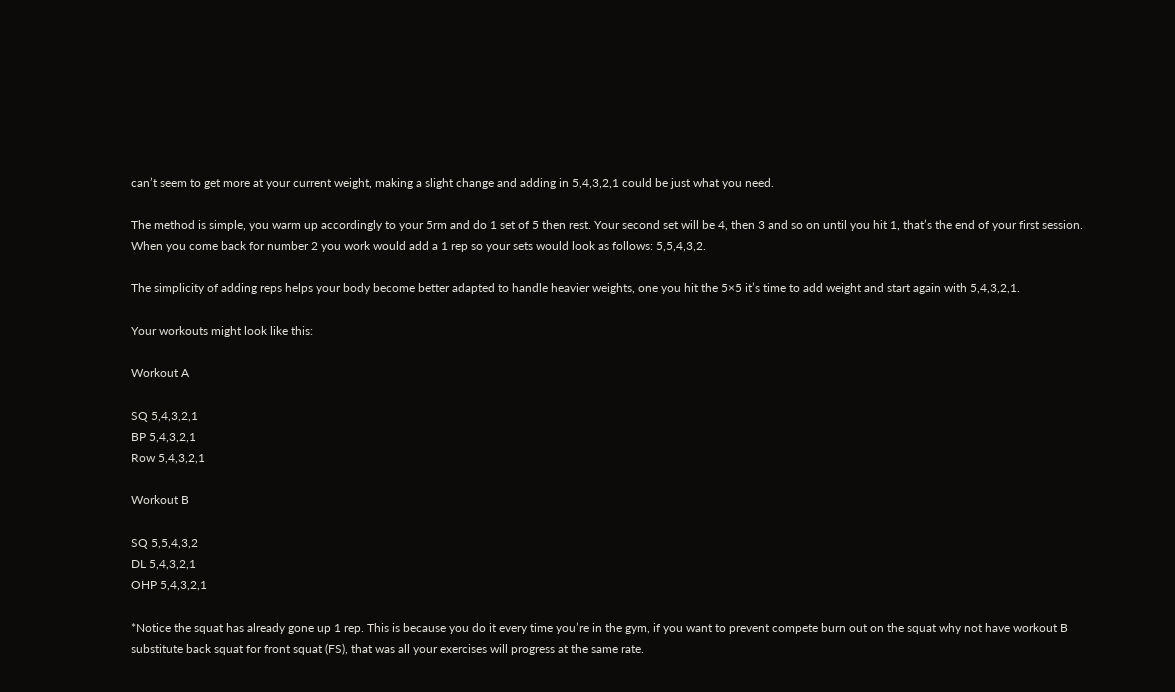can’t seem to get more at your current weight, making a slight change and adding in 5,4,3,2,1 could be just what you need.

The method is simple, you warm up accordingly to your 5rm and do 1 set of 5 then rest. Your second set will be 4, then 3 and so on until you hit 1, that’s the end of your first session. When you come back for number 2 you work would add a 1 rep so your sets would look as follows: 5,5,4,3,2.

The simplicity of adding reps helps your body become better adapted to handle heavier weights, one you hit the 5×5 it’s time to add weight and start again with 5,4,3,2,1.

Your workouts might look like this:

Workout A

SQ 5,4,3,2,1
BP 5,4,3,2,1
Row 5,4,3,2,1

Workout B

SQ 5,5,4,3,2
DL 5,4,3,2,1
OHP 5,4,3,2,1

*Notice the squat has already gone up 1 rep. This is because you do it every time you’re in the gym, if you want to prevent compete burn out on the squat why not have workout B substitute back squat for front squat (FS), that was all your exercises will progress at the same rate.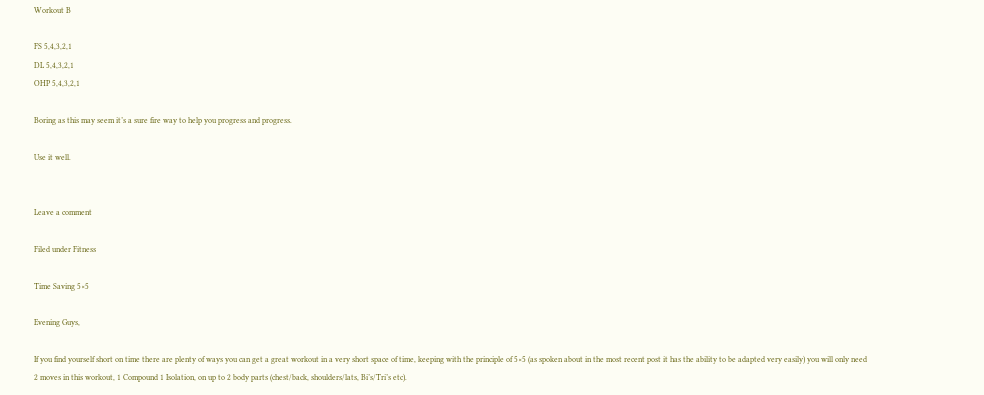Workout B

FS 5,4,3,2,1
DL 5,4,3,2,1
OHP 5,4,3,2,1

Boring as this may seem it’s a sure fire way to help you progress and progress.

Use it well.


Leave a comment

Filed under Fitness

Time Saving 5×5

Evening Guys,

If you find yourself short on time there are plenty of ways you can get a great workout in a very short space of time, keeping with the principle of 5×5 (as spoken about in the most recent post it has the ability to be adapted very easily) you will only need 2 moves in this workout, 1 Compound 1 Isolation, on up to 2 body parts (chest/back, shoulders/lats, Bi’s/Tri’s etc).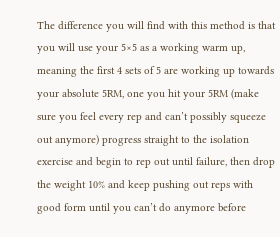The difference you will find with this method is that you will use your 5×5 as a working warm up, meaning the first 4 sets of 5 are working up towards your absolute 5RM, one you hit your 5RM (make sure you feel every rep and can’t possibly squeeze out anymore) progress straight to the isolation exercise and begin to rep out until failure, then drop the weight 10% and keep pushing out reps with good form until you can’t do anymore before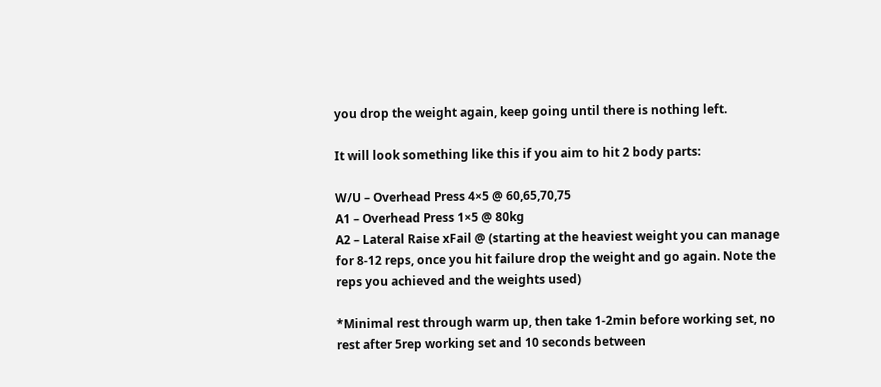you drop the weight again, keep going until there is nothing left.

It will look something like this if you aim to hit 2 body parts:

W/U – Overhead Press 4×5 @ 60,65,70,75
A1 – Overhead Press 1×5 @ 80kg
A2 – Lateral Raise xFail @ (starting at the heaviest weight you can manage for 8-12 reps, once you hit failure drop the weight and go again. Note the reps you achieved and the weights used)

*Minimal rest through warm up, then take 1-2min before working set, no rest after 5rep working set and 10 seconds between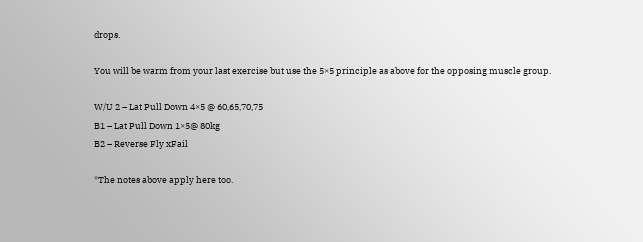drops.

You will be warm from your last exercise but use the 5×5 principle as above for the opposing muscle group.

W/U 2 – Lat Pull Down 4×5 @ 60,65,70,75
B1 – Lat Pull Down 1×5@ 80kg
B2 – Reverse Fly xFail

*The notes above apply here too.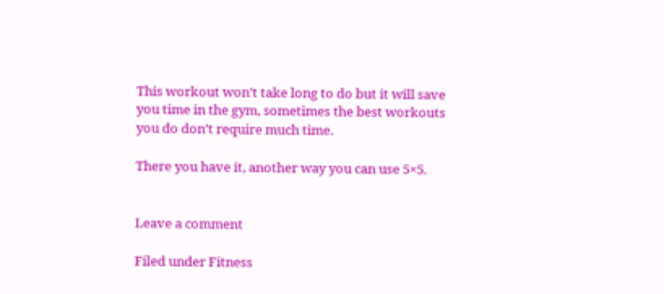This workout won’t take long to do but it will save you time in the gym, sometimes the best workouts you do don’t require much time.

There you have it, another way you can use 5×5.


Leave a comment

Filed under Fitness